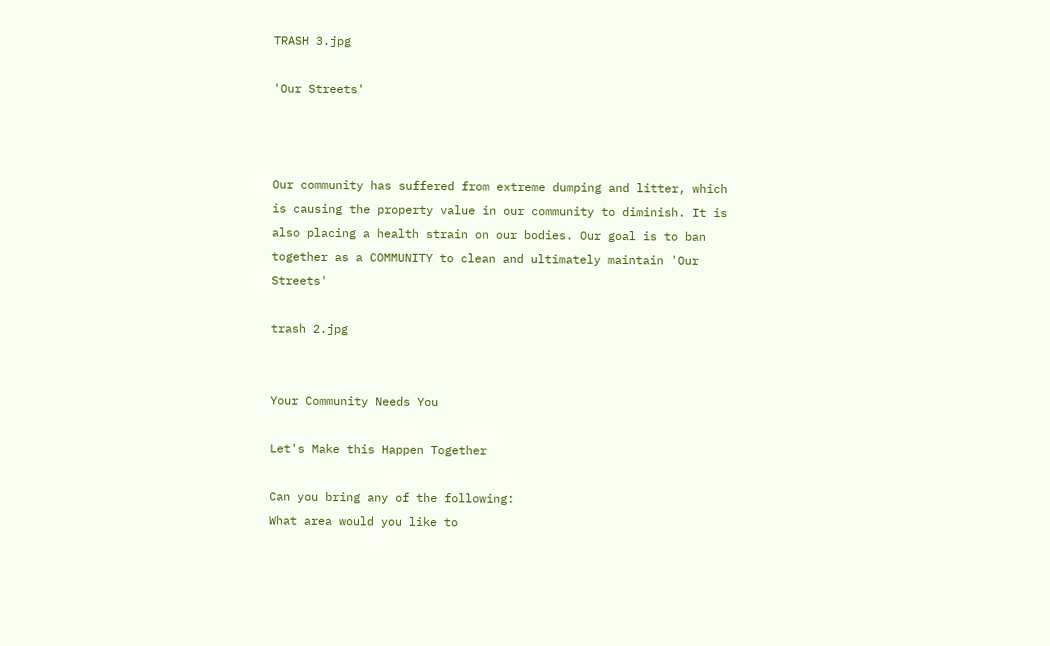TRASH 3.jpg

'Our Streets'



Our community has suffered from extreme dumping and litter, which is causing the property value in our community to diminish. It is also placing a health strain on our bodies. Our goal is to ban together as a COMMUNITY to clean and ultimately maintain 'Our Streets'

trash 2.jpg


Your Community Needs You

Let's Make this Happen Together

Can you bring any of the following:
What area would you like to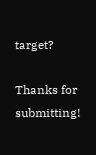target?

Thanks for submitting!